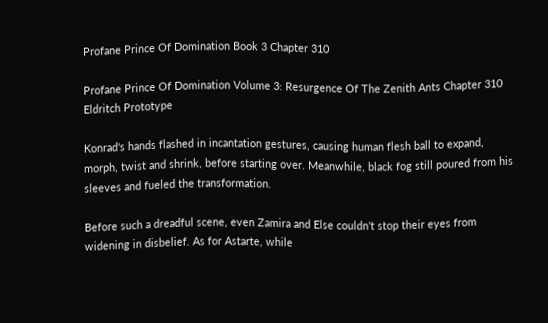Profane Prince Of Domination Book 3 Chapter 310

Profane Prince Of Domination Volume 3: Resurgence Of The Zenith Ants Chapter 310 Eldritch Prototype

Konrad's hands flashed in incantation gestures, causing human flesh ball to expand, morph, twist and shrink, before starting over. Meanwhile, black fog still poured from his sleeves and fueled the transformation.

Before such a dreadful scene, even Zamira and Else couldn't stop their eyes from widening in disbelief. As for Astarte, while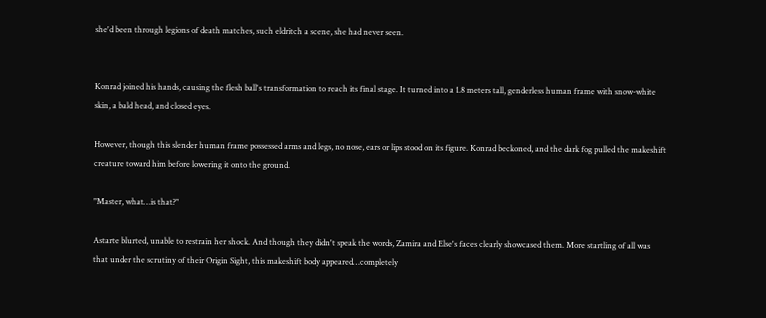she'd been through legions of death matches, such eldritch a scene, she had never seen.


Konrad joined his hands, causing the flesh ball's transformation to reach its final stage. It turned into a 1.8 meters tall, genderless human frame with snow-white skin, a bald head, and closed eyes.

However, though this slender human frame possessed arms and legs, no nose, ears or lips stood on its figure. Konrad beckoned, and the dark fog pulled the makeshift creature toward him before lowering it onto the ground.

"Master, what…is that?"

Astarte blurted, unable to restrain her shock. And though they didn't speak the words, Zamira and Else's faces clearly showcased them. More startling of all was that under the scrutiny of their Origin Sight, this makeshift body appeared…completely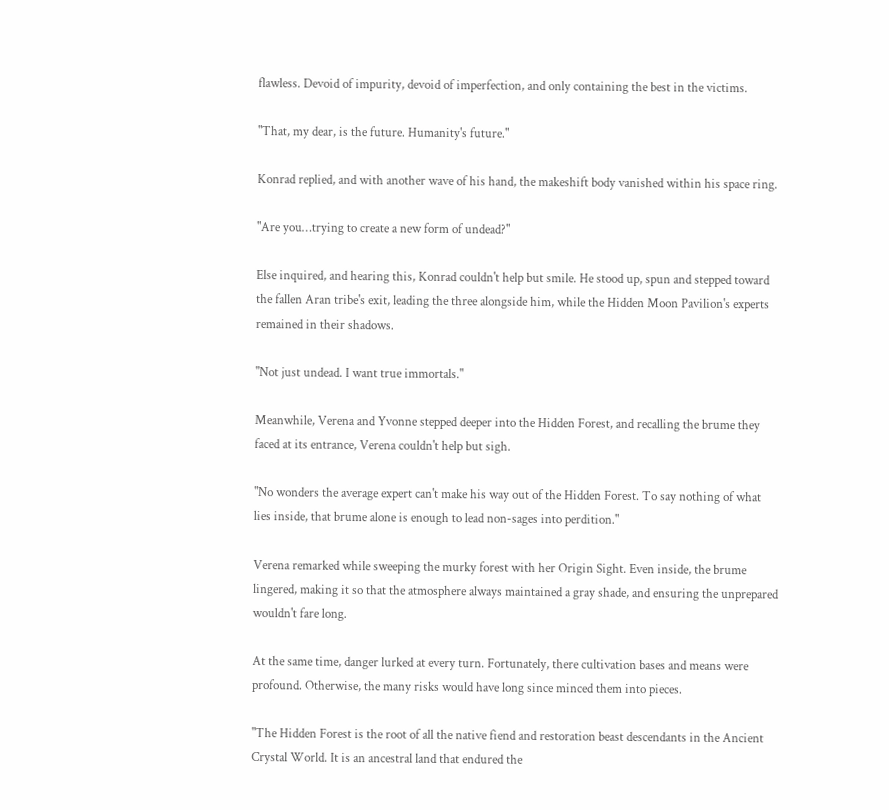flawless. Devoid of impurity, devoid of imperfection, and only containing the best in the victims.

"That, my dear, is the future. Humanity's future."

Konrad replied, and with another wave of his hand, the makeshift body vanished within his space ring.

"Are you…trying to create a new form of undead?"

Else inquired, and hearing this, Konrad couldn't help but smile. He stood up, spun and stepped toward the fallen Aran tribe's exit, leading the three alongside him, while the Hidden Moon Pavilion's experts remained in their shadows.

"Not just undead. I want true immortals."

Meanwhile, Verena and Yvonne stepped deeper into the Hidden Forest, and recalling the brume they faced at its entrance, Verena couldn't help but sigh.

"No wonders the average expert can't make his way out of the Hidden Forest. To say nothing of what lies inside, that brume alone is enough to lead non-sages into perdition."

Verena remarked while sweeping the murky forest with her Origin Sight. Even inside, the brume lingered, making it so that the atmosphere always maintained a gray shade, and ensuring the unprepared wouldn't fare long.

At the same time, danger lurked at every turn. Fortunately, there cultivation bases and means were profound. Otherwise, the many risks would have long since minced them into pieces.

"The Hidden Forest is the root of all the native fiend and restoration beast descendants in the Ancient Crystal World. It is an ancestral land that endured the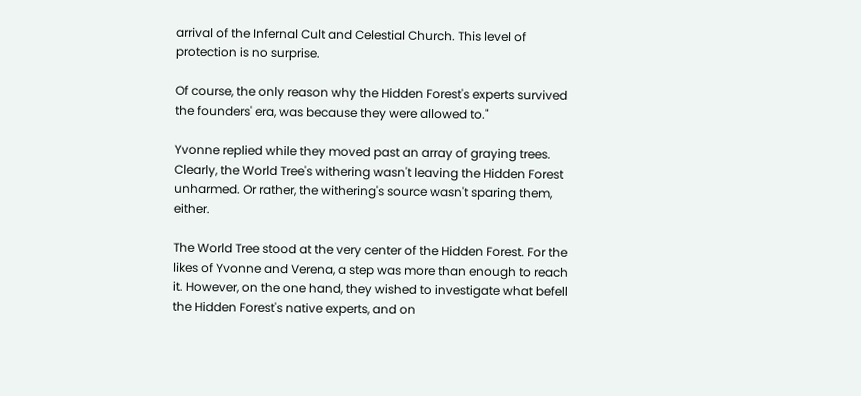arrival of the Infernal Cult and Celestial Church. This level of protection is no surprise.

Of course, the only reason why the Hidden Forest's experts survived the founders' era, was because they were allowed to."

Yvonne replied while they moved past an array of graying trees. Clearly, the World Tree's withering wasn't leaving the Hidden Forest unharmed. Or rather, the withering's source wasn't sparing them, either.

The World Tree stood at the very center of the Hidden Forest. For the likes of Yvonne and Verena, a step was more than enough to reach it. However, on the one hand, they wished to investigate what befell the Hidden Forest's native experts, and on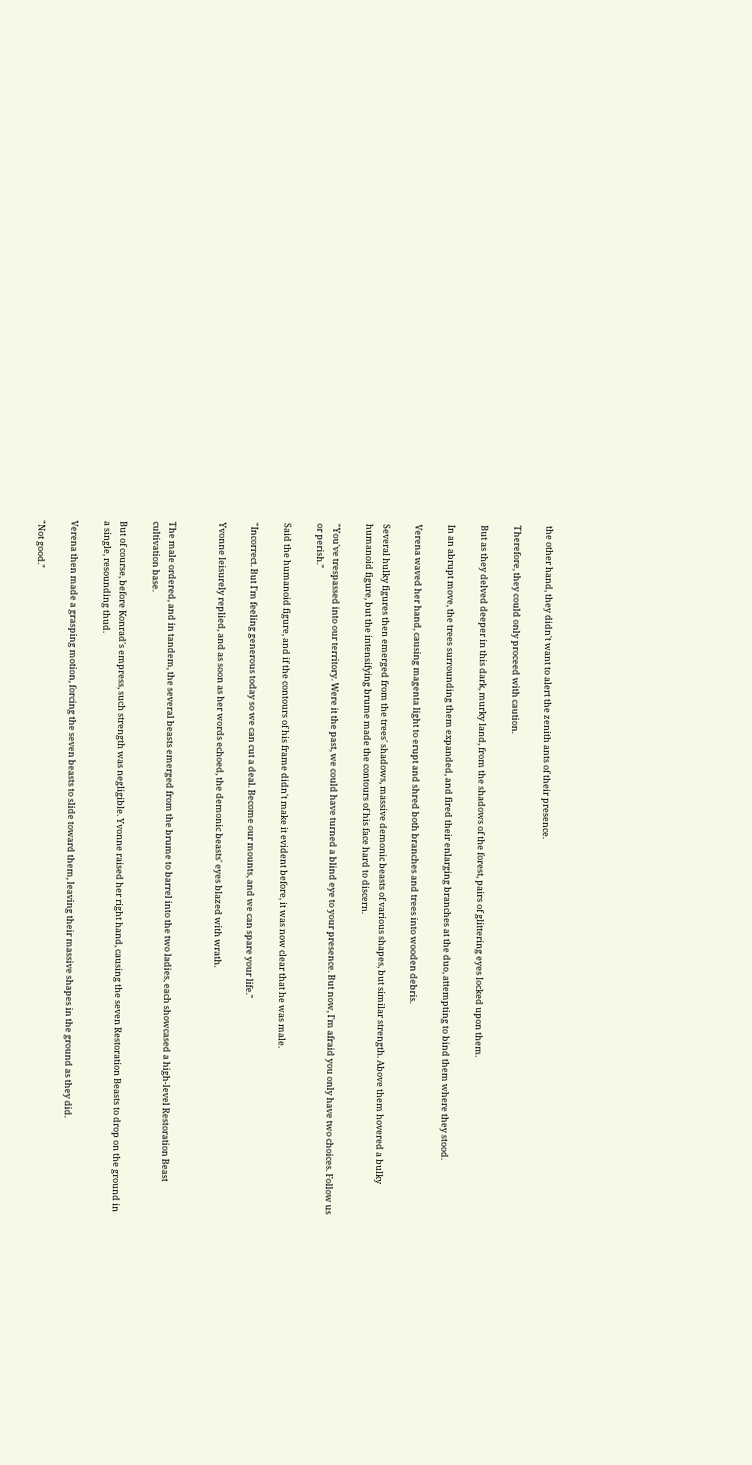the other hand, they didn't want to alert the zenith ants of their presence.

Therefore, they could only proceed with caution.

But as they delved deeper in this dark, murky land, from the shadows of the forest, pairs of glittering eyes locked upon them.

In an abrupt move, the trees surrounding them expanded, and fired their enlarging branches at the duo, attempting to bind them where they stood.

Verena waved her hand, causing magenta light to erupt and shred both branches and trees into wooden debris.

Several hulky figures then emerged from the trees' shadows, massive demonic beasts of various shapes, but similar strength. Above them hovered a bulky humanoid figure, but the intensifying brume made the contours of his face hard to discern.

"You've trespassed into our territory. Were it the past, we could have turned a blind eye to your presence. But now, I'm afraid you only have two choices. Follow us or perish."

Said the humanoid figure, and if the contours of his frame didn't make it evident before, it was now clear that he was male.

"Incorrect. But I'm feeling generous today so we can cut a deal. Become our mounts, and we can spare your life."

Yvonne leisurely replied, and as soon as her words echoed, the demonic beasts' eyes blazed with wrath.


The male ordered, and in tandem, the several beasts emerged from the brume to barrel into the two ladies, each showcased a high-level Restoration Beast cultivation base.

But of course, before Konrad's empress, such strength was negligible. Yvonne raised her right hand, causing the seven Restoration Beasts to drop on the ground in a single, resounding thud.

Verena then made a grasping motion, forcing the seven beasts to slide toward them, leaving their massive shapes in the ground as they did.

"Not good."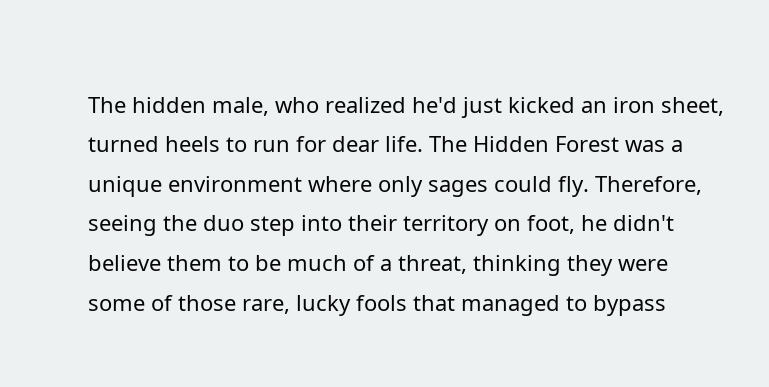The hidden male, who realized he'd just kicked an iron sheet, turned heels to run for dear life. The Hidden Forest was a unique environment where only sages could fly. Therefore, seeing the duo step into their territory on foot, he didn't believe them to be much of a threat, thinking they were some of those rare, lucky fools that managed to bypass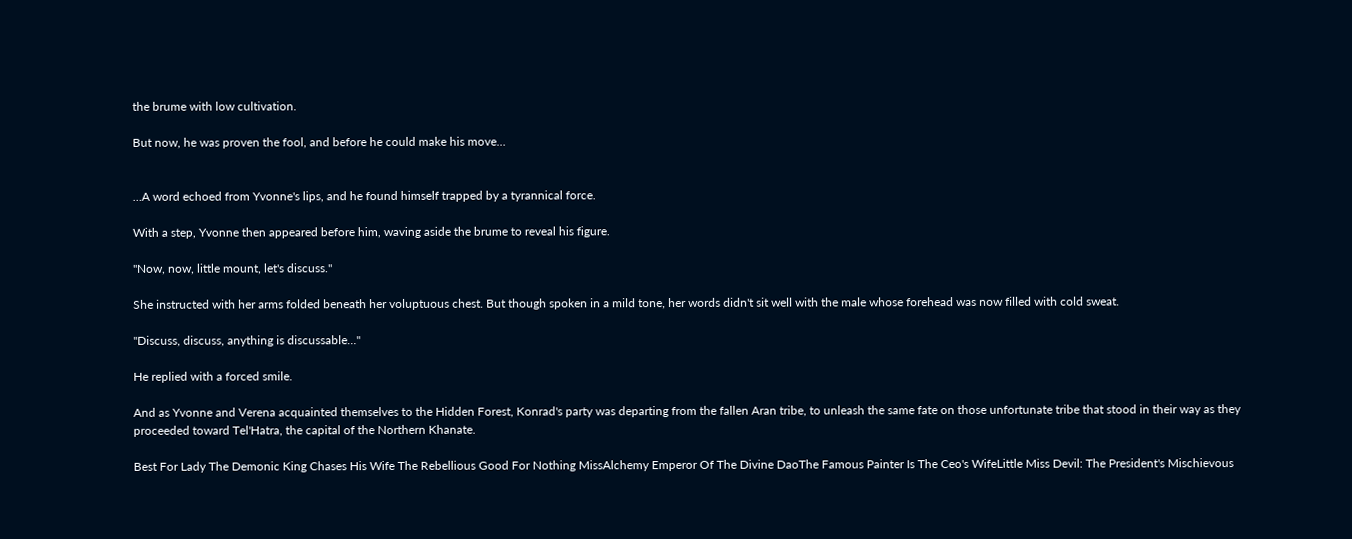the brume with low cultivation.

But now, he was proven the fool, and before he could make his move…


…A word echoed from Yvonne's lips, and he found himself trapped by a tyrannical force.

With a step, Yvonne then appeared before him, waving aside the brume to reveal his figure.

"Now, now, little mount, let's discuss."

She instructed with her arms folded beneath her voluptuous chest. But though spoken in a mild tone, her words didn't sit well with the male whose forehead was now filled with cold sweat.

"Discuss, discuss, anything is discussable…"

He replied with a forced smile.

And as Yvonne and Verena acquainted themselves to the Hidden Forest, Konrad's party was departing from the fallen Aran tribe, to unleash the same fate on those unfortunate tribe that stood in their way as they proceeded toward Tel'Hatra, the capital of the Northern Khanate.

Best For Lady The Demonic King Chases His Wife The Rebellious Good For Nothing MissAlchemy Emperor Of The Divine DaoThe Famous Painter Is The Ceo's WifeLittle Miss Devil: The President's Mischievous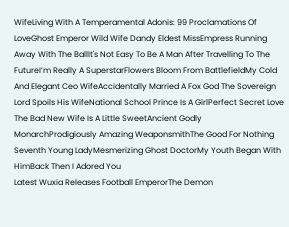WifeLiving With A Temperamental Adonis: 99 Proclamations Of LoveGhost Emperor Wild Wife Dandy Eldest MissEmpress Running Away With The BallIt's Not Easy To Be A Man After Travelling To The FutureI’m Really A SuperstarFlowers Bloom From BattlefieldMy Cold And Elegant Ceo WifeAccidentally Married A Fox God The Sovereign Lord Spoils His WifeNational School Prince Is A GirlPerfect Secret Love The Bad New Wife Is A Little SweetAncient Godly MonarchProdigiously Amazing WeaponsmithThe Good For Nothing Seventh Young LadyMesmerizing Ghost DoctorMy Youth Began With HimBack Then I Adored You
Latest Wuxia Releases Football EmperorThe Demon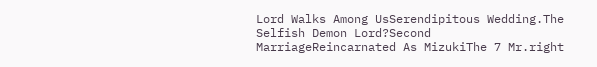Lord Walks Among UsSerendipitous Wedding.The Selfish Demon Lord?Second MarriageReincarnated As MizukiThe 7 Mr.right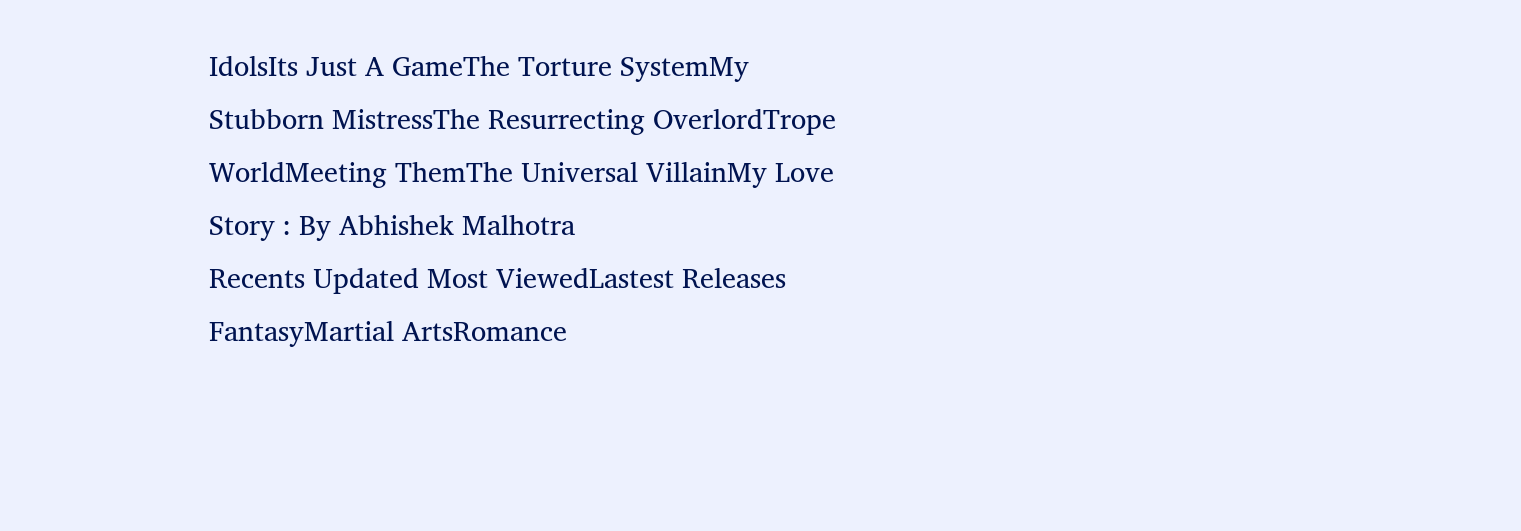IdolsIts Just A GameThe Torture SystemMy Stubborn MistressThe Resurrecting OverlordTrope WorldMeeting ThemThe Universal VillainMy Love Story : By Abhishek Malhotra
Recents Updated Most ViewedLastest Releases
FantasyMartial ArtsRomance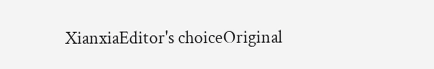XianxiaEditor's choiceOriginal